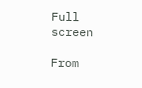Full screen

From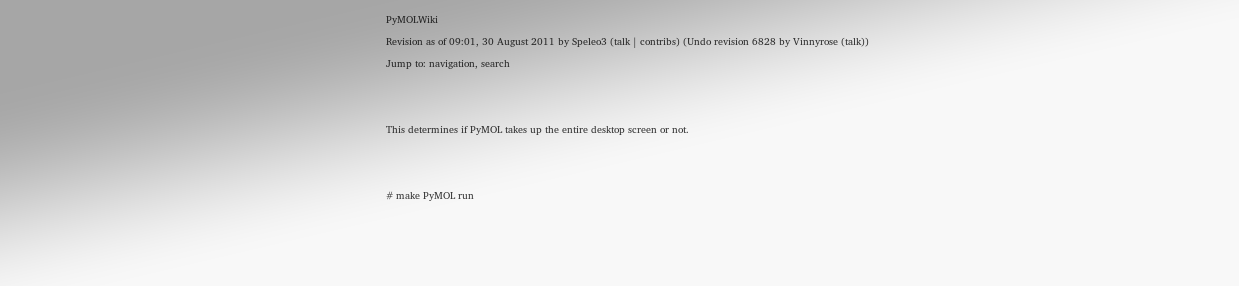PyMOLWiki
Revision as of 09:01, 30 August 2011 by Speleo3 (talk | contribs) (Undo revision 6828 by Vinnyrose (talk))
Jump to: navigation, search


This determines if PyMOL takes up the entire desktop screen or not.


# make PyMOL run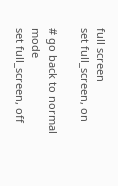full screen
set full_screen, on

# go back to normal mode
set full_screen, off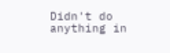Didn't do anything in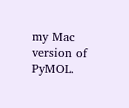my Mac version of PyMOL.